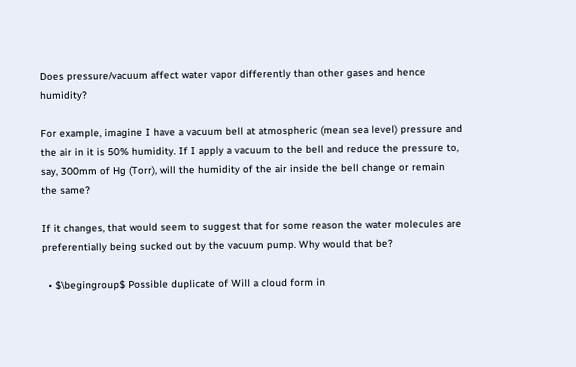Does pressure/vacuum affect water vapor differently than other gases and hence humidity?

For example, imagine I have a vacuum bell at atmospheric (mean sea level) pressure and the air in it is 50% humidity. If I apply a vacuum to the bell and reduce the pressure to, say, 300mm of Hg (Torr), will the humidity of the air inside the bell change or remain the same?

If it changes, that would seem to suggest that for some reason the water molecules are preferentially being sucked out by the vacuum pump. Why would that be?

  • $\begingroup$ Possible duplicate of Will a cloud form in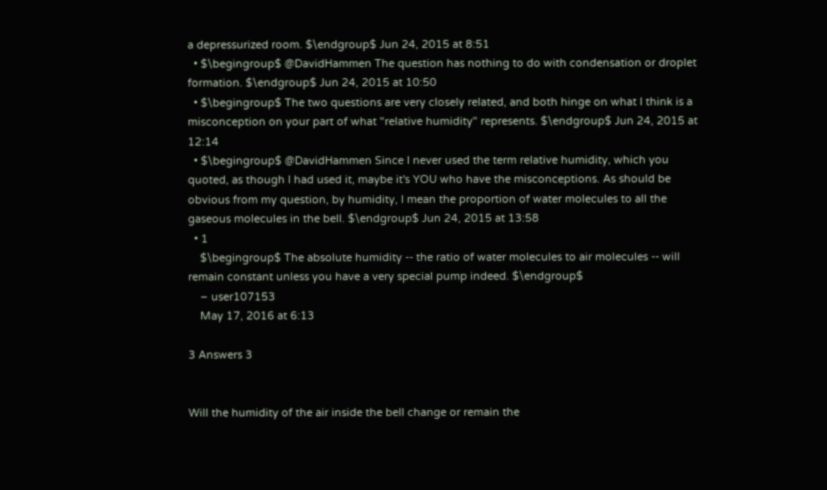a depressurized room. $\endgroup$ Jun 24, 2015 at 8:51
  • $\begingroup$ @DavidHammen The question has nothing to do with condensation or droplet formation. $\endgroup$ Jun 24, 2015 at 10:50
  • $\begingroup$ The two questions are very closely related, and both hinge on what I think is a misconception on your part of what "relative humidity" represents. $\endgroup$ Jun 24, 2015 at 12:14
  • $\begingroup$ @DavidHammen Since I never used the term relative humidity, which you quoted, as though I had used it, maybe it's YOU who have the misconceptions. As should be obvious from my question, by humidity, I mean the proportion of water molecules to all the gaseous molecules in the bell. $\endgroup$ Jun 24, 2015 at 13:58
  • 1
    $\begingroup$ The absolute humidity -- the ratio of water molecules to air molecules -- will remain constant unless you have a very special pump indeed. $\endgroup$
    – user107153
    May 17, 2016 at 6:13

3 Answers 3


Will the humidity of the air inside the bell change or remain the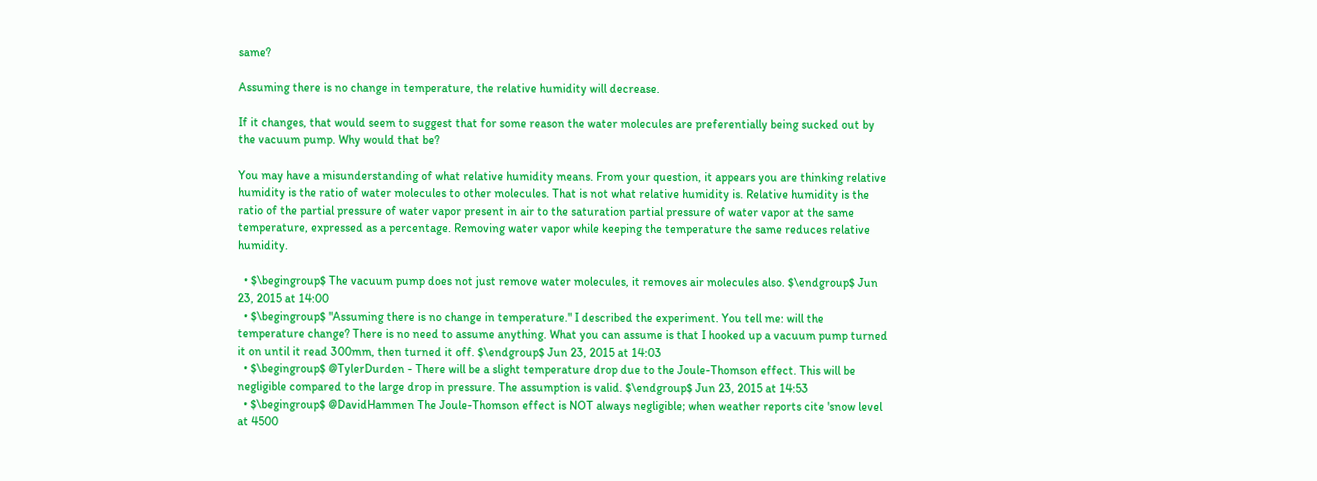same?

Assuming there is no change in temperature, the relative humidity will decrease.

If it changes, that would seem to suggest that for some reason the water molecules are preferentially being sucked out by the vacuum pump. Why would that be?

You may have a misunderstanding of what relative humidity means. From your question, it appears you are thinking relative humidity is the ratio of water molecules to other molecules. That is not what relative humidity is. Relative humidity is the ratio of the partial pressure of water vapor present in air to the saturation partial pressure of water vapor at the same temperature, expressed as a percentage. Removing water vapor while keeping the temperature the same reduces relative humidity.

  • $\begingroup$ The vacuum pump does not just remove water molecules, it removes air molecules also. $\endgroup$ Jun 23, 2015 at 14:00
  • $\begingroup$ "Assuming there is no change in temperature." I described the experiment. You tell me: will the temperature change? There is no need to assume anything. What you can assume is that I hooked up a vacuum pump turned it on until it read 300mm, then turned it off. $\endgroup$ Jun 23, 2015 at 14:03
  • $\begingroup$ @TylerDurden - There will be a slight temperature drop due to the Joule-Thomson effect. This will be negligible compared to the large drop in pressure. The assumption is valid. $\endgroup$ Jun 23, 2015 at 14:53
  • $\begingroup$ @DavidHammen The Joule-Thomson effect is NOT always negligible; when weather reports cite 'snow level at 4500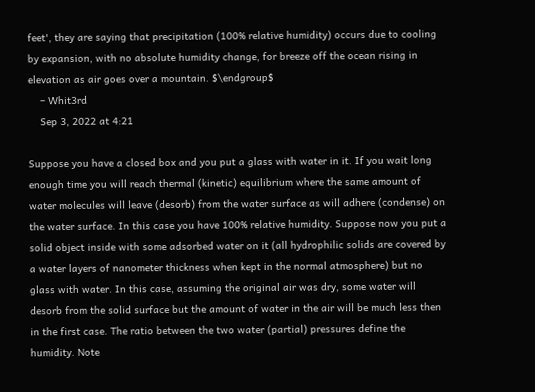feet', they are saying that precipitation (100% relative humidity) occurs due to cooling by expansion, with no absolute humidity change, for breeze off the ocean rising in elevation as air goes over a mountain. $\endgroup$
    – Whit3rd
    Sep 3, 2022 at 4:21

Suppose you have a closed box and you put a glass with water in it. If you wait long enough time you will reach thermal (kinetic) equilibrium where the same amount of water molecules will leave (desorb) from the water surface as will adhere (condense) on the water surface. In this case you have 100% relative humidity. Suppose now you put a solid object inside with some adsorbed water on it (all hydrophilic solids are covered by a water layers of nanometer thickness when kept in the normal atmosphere) but no glass with water. In this case, assuming the original air was dry, some water will desorb from the solid surface but the amount of water in the air will be much less then in the first case. The ratio between the two water (partial) pressures define the humidity. Note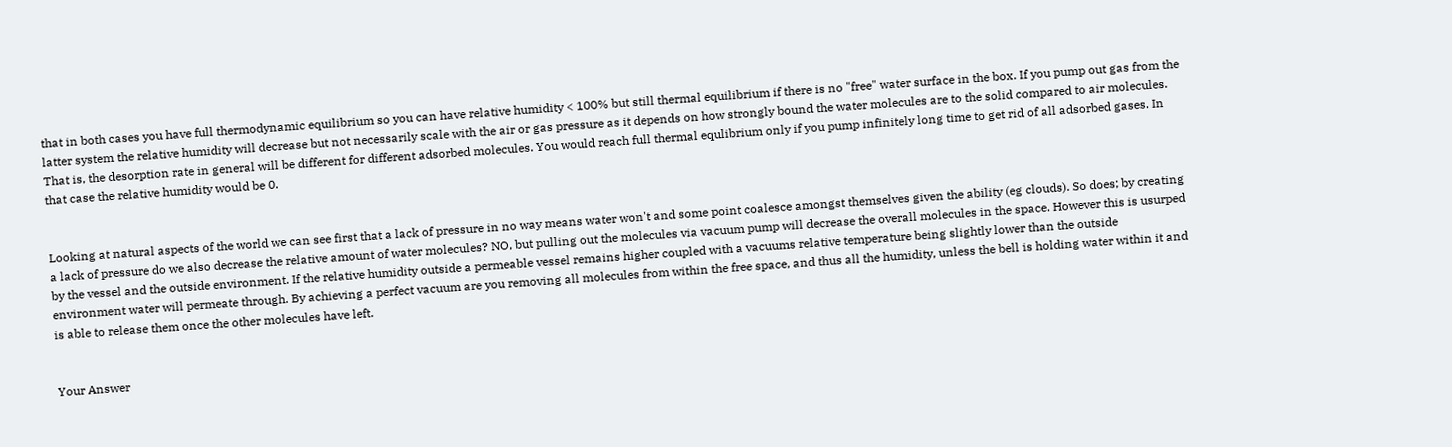that in both cases you have full thermodynamic equilibrium so you can have relative humidity < 100% but still thermal equilibrium if there is no "free" water surface in the box. If you pump out gas from the latter system the relative humidity will decrease but not necessarily scale with the air or gas pressure as it depends on how strongly bound the water molecules are to the solid compared to air molecules. That is, the desorption rate in general will be different for different adsorbed molecules. You would reach full thermal equlibrium only if you pump infinitely long time to get rid of all adsorbed gases. In that case the relative humidity would be 0.


Looking at natural aspects of the world we can see first that a lack of pressure in no way means water won't and some point coalesce amongst themselves given the ability (eg clouds). So does; by creating a lack of pressure do we also decrease the relative amount of water molecules? NO, but pulling out the molecules via vacuum pump will decrease the overall molecules in the space. However this is usurped by the vessel and the outside environment. If the relative humidity outside a permeable vessel remains higher coupled with a vacuums relative temperature being slightly lower than the outside environment water will permeate through. By achieving a perfect vacuum are you removing all molecules from within the free space, and thus all the humidity, unless the bell is holding water within it and is able to release them once the other molecules have left.


Your Answer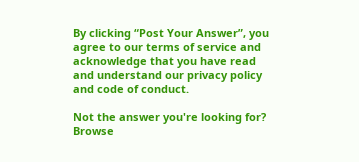By clicking “Post Your Answer”, you agree to our terms of service and acknowledge that you have read and understand our privacy policy and code of conduct.

Not the answer you're looking for? Browse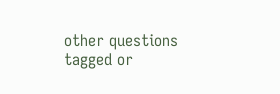other questions tagged or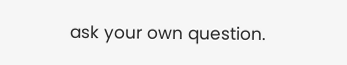ask your own question.